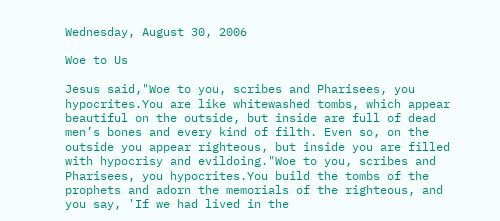Wednesday, August 30, 2006

Woe to Us

Jesus said,"Woe to you, scribes and Pharisees, you hypocrites.You are like whitewashed tombs, which appear beautiful on the outside, but inside are full of dead men’s bones and every kind of filth. Even so, on the outside you appear righteous, but inside you are filled with hypocrisy and evildoing."Woe to you, scribes and Pharisees, you hypocrites.You build the tombs of the prophets and adorn the memorials of the righteous, and you say, 'If we had lived in the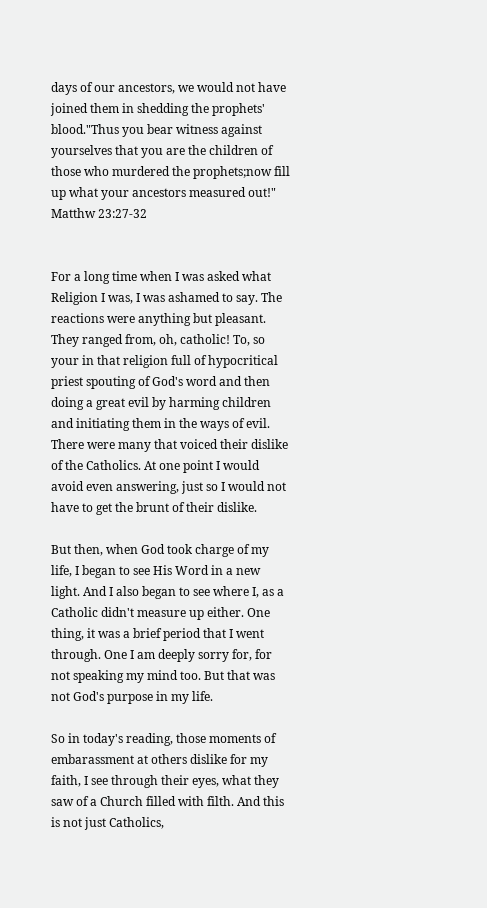days of our ancestors, we would not have joined them in shedding the prophets' blood."Thus you bear witness against yourselves that you are the children of those who murdered the prophets;now fill up what your ancestors measured out!" Matthw 23:27-32


For a long time when I was asked what Religion I was, I was ashamed to say. The reactions were anything but pleasant. They ranged from, oh, catholic! To, so your in that religion full of hypocritical priest spouting of God's word and then doing a great evil by harming children and initiating them in the ways of evil. There were many that voiced their dislike of the Catholics. At one point I would avoid even answering, just so I would not have to get the brunt of their dislike.

But then, when God took charge of my life, I began to see His Word in a new light. And I also began to see where I, as a Catholic didn't measure up either. One thing, it was a brief period that I went through. One I am deeply sorry for, for not speaking my mind too. But that was not God's purpose in my life.

So in today's reading, those moments of embarassment at others dislike for my faith, I see through their eyes, what they saw of a Church filled with filth. And this is not just Catholics,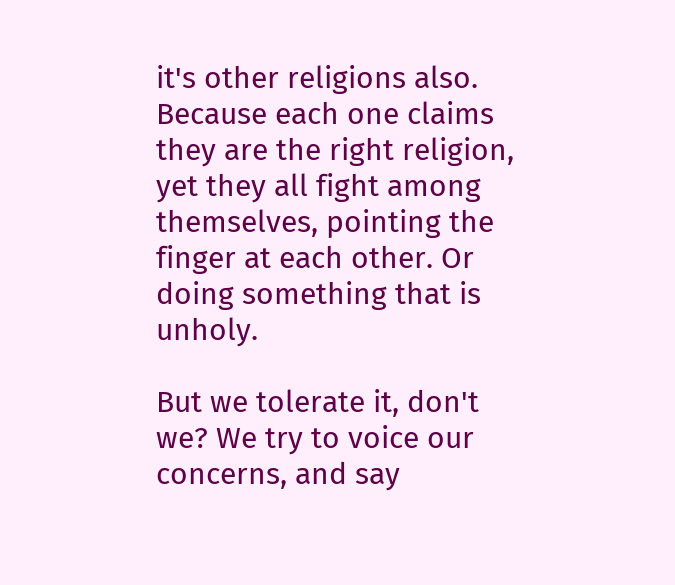it's other religions also. Because each one claims they are the right religion, yet they all fight among themselves, pointing the finger at each other. Or doing something that is unholy.

But we tolerate it, don't we? We try to voice our concerns, and say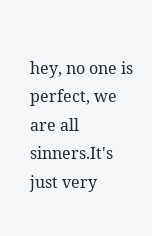hey, no one is perfect, we are all sinners.It's just very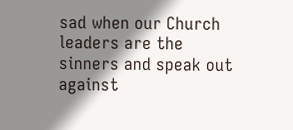sad when our Church leaders are the sinners and speak out against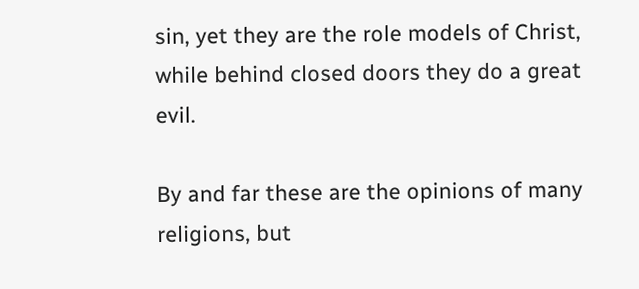sin, yet they are the role models of Christ, while behind closed doors they do a great evil.

By and far these are the opinions of many religions, but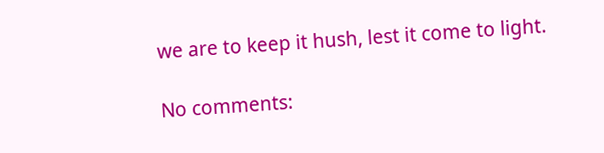we are to keep it hush, lest it come to light.

No comments: